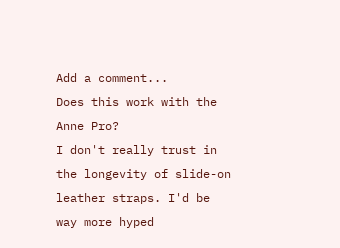Add a comment...
Does this work with the Anne Pro?
I don't really trust in the longevity of slide-on leather straps. I'd be way more hyped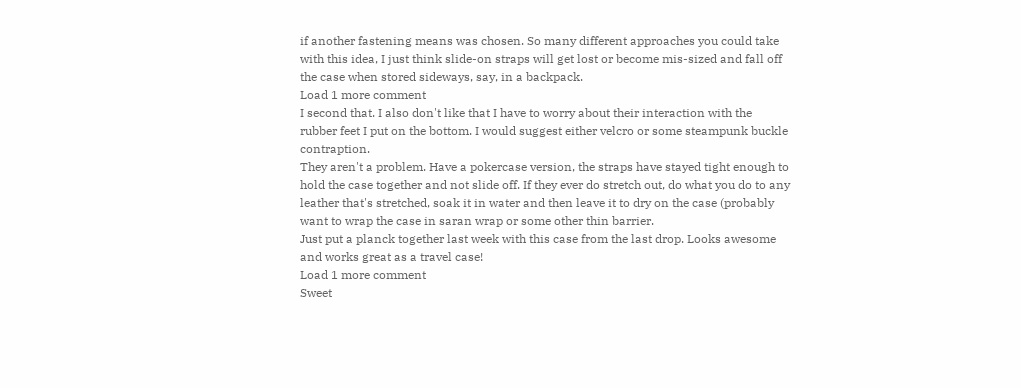if another fastening means was chosen. So many different approaches you could take with this idea, I just think slide-on straps will get lost or become mis-sized and fall off the case when stored sideways, say, in a backpack.
Load 1 more comment
I second that. I also don't like that I have to worry about their interaction with the rubber feet I put on the bottom. I would suggest either velcro or some steampunk buckle contraption.
They aren't a problem. Have a pokercase version, the straps have stayed tight enough to hold the case together and not slide off. If they ever do stretch out, do what you do to any leather that's stretched, soak it in water and then leave it to dry on the case (probably want to wrap the case in saran wrap or some other thin barrier.
Just put a planck together last week with this case from the last drop. Looks awesome and works great as a travel case!
Load 1 more comment
Sweet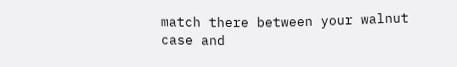match there between your walnut case and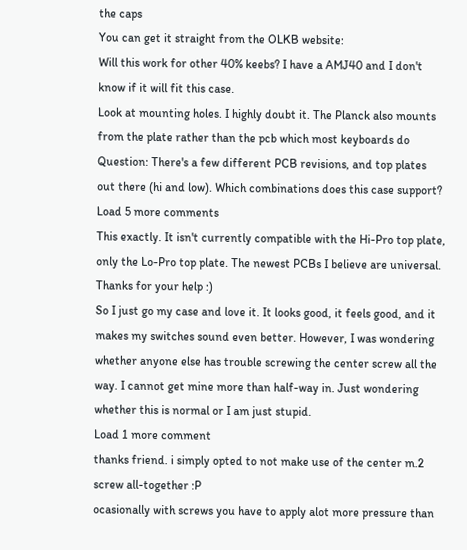the caps
You can get it straight from the OLKB website:
Will this work for other 40% keebs? I have a AMJ40 and I don't know if it will fit this case.
Look at mounting holes. I highly doubt it. The Planck also mounts from the plate rather than the pcb which most keyboards do
Question: There's a few different PCB revisions, and top plates out there (hi and low). Which combinations does this case support?
Load 5 more comments
This exactly. It isn't currently compatible with the Hi-Pro top plate, only the Lo-Pro top plate. The newest PCBs I believe are universal.
Thanks for your help :)
So I just go my case and love it. It looks good, it feels good, and it makes my switches sound even better. However, I was wondering whether anyone else has trouble screwing the center screw all the way. I cannot get mine more than half-way in. Just wondering whether this is normal or I am just stupid.
Load 1 more comment
thanks friend. i simply opted to not make use of the center m.2 screw all-together :P
ocasionally with screws you have to apply alot more pressure than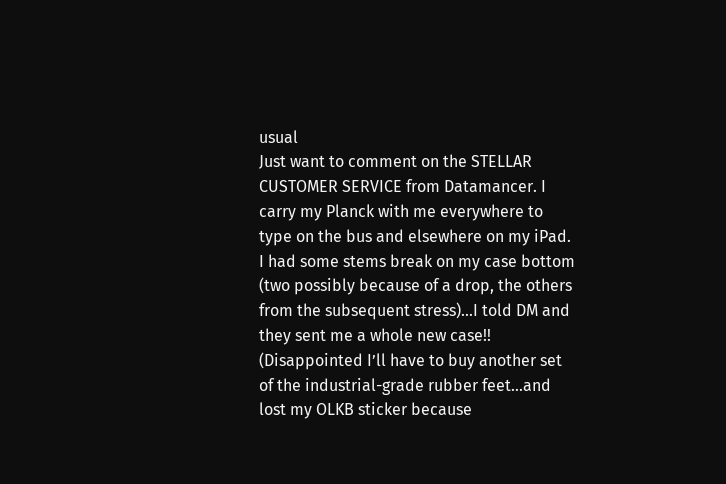usual
Just want to comment on the STELLAR CUSTOMER SERVICE from Datamancer. I carry my Planck with me everywhere to type on the bus and elsewhere on my iPad. I had some stems break on my case bottom (two possibly because of a drop, the others from the subsequent stress)...I told DM and they sent me a whole new case!!
(Disappointed I’ll have to buy another set of the industrial-grade rubber feet...and lost my OLKB sticker because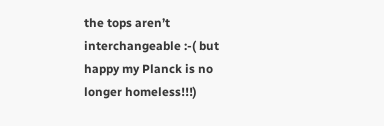the tops aren’t interchangeable :-( but happy my Planck is no longer homeless!!!)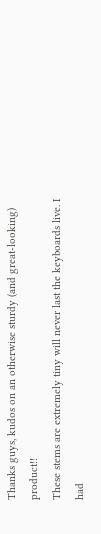Thanks guys, kudos on an otherwise sturdy (and great-looking) product!!
These stems are extremely tiny will never last the keyboards live. I had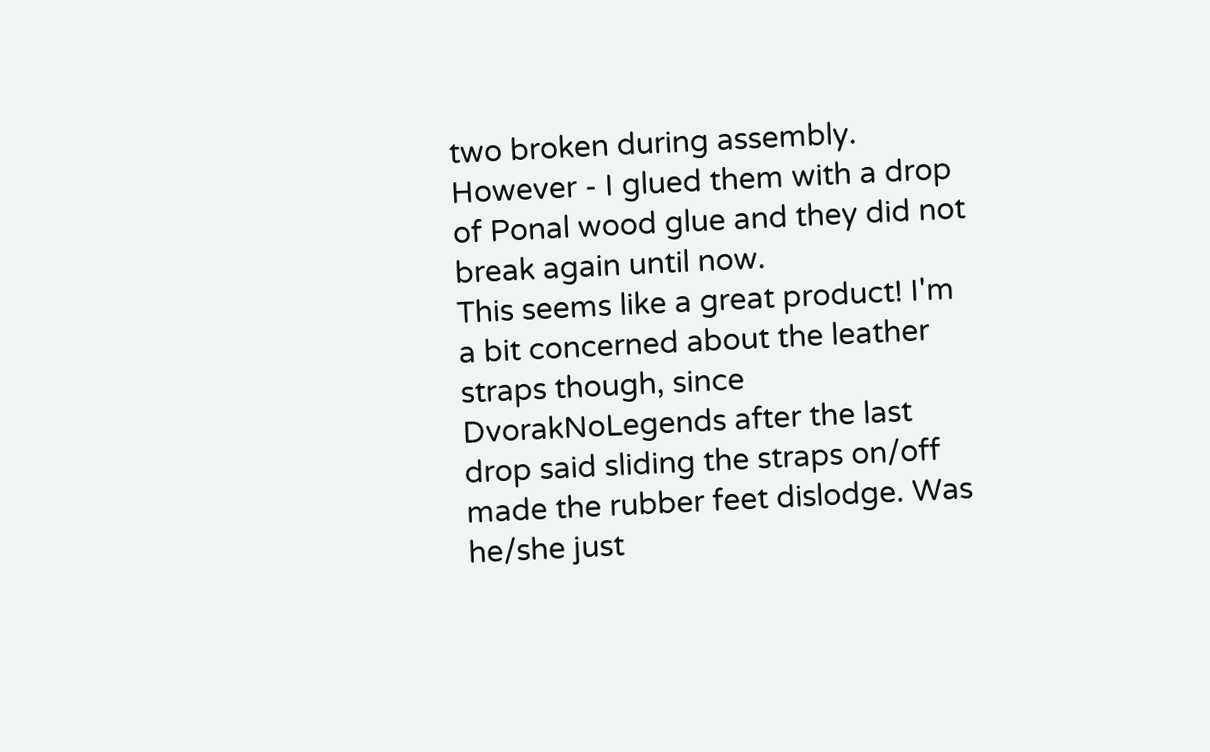two broken during assembly. However - I glued them with a drop of Ponal wood glue and they did not break again until now.
This seems like a great product! I'm a bit concerned about the leather straps though, since DvorakNoLegends after the last drop said sliding the straps on/off made the rubber feet dislodge. Was he/she just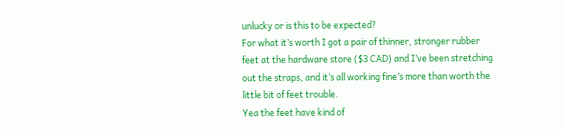unlucky or is this to be expected?
For what it’s worth I got a pair of thinner, stronger rubber feet at the hardware store ($3 CAD) and I’ve been stretching out the straps, and it’s all working fine’s more than worth the little bit of feet trouble.
Yea the feet have kind of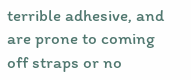terrible adhesive, and are prone to coming off straps or no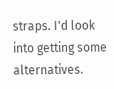straps. I'd look into getting some alternatives.